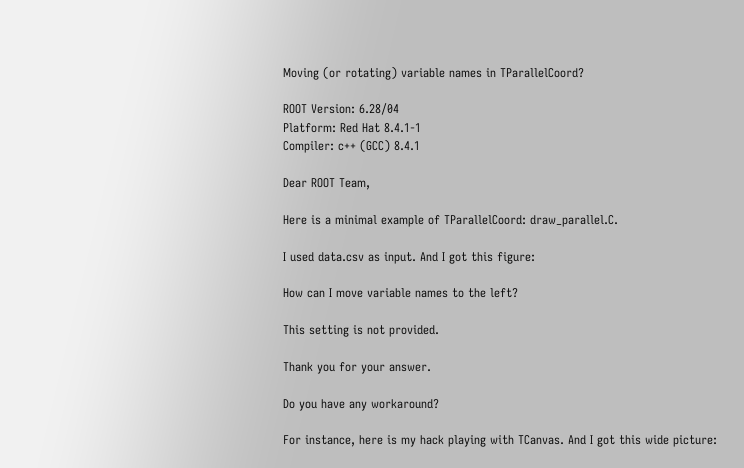Moving (or rotating) variable names in TParallelCoord?

ROOT Version: 6.28/04
Platform: Red Hat 8.4.1-1
Compiler: c++ (GCC) 8.4.1

Dear ROOT Team,

Here is a minimal example of TParallelCoord: draw_parallel.C.

I used data.csv as input. And I got this figure:

How can I move variable names to the left?

This setting is not provided.

Thank you for your answer.

Do you have any workaround?

For instance, here is my hack playing with TCanvas. And I got this wide picture: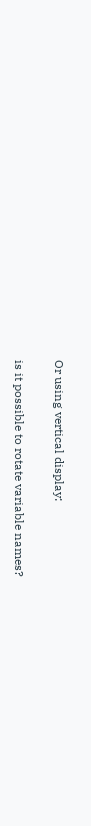Or using vertical display:

is it possible to rotate variable names?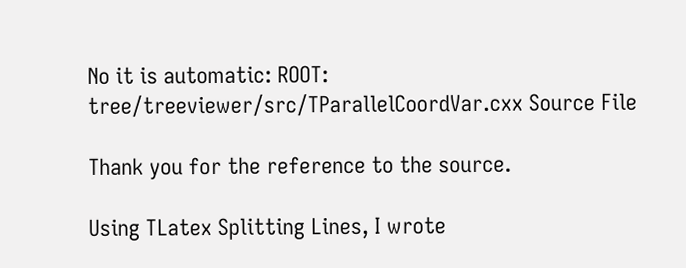No it is automatic: ROOT: tree/treeviewer/src/TParallelCoordVar.cxx Source File

Thank you for the reference to the source.

Using TLatex Splitting Lines, I wrote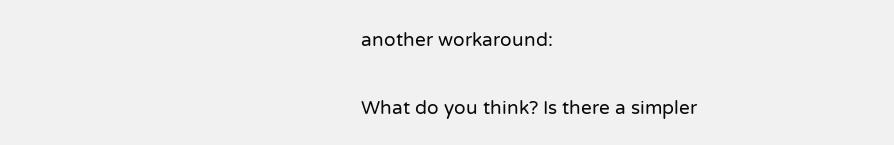another workaround:

What do you think? Is there a simpler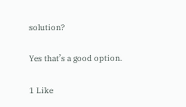solution?

Yes that’s a good option.

1 Like